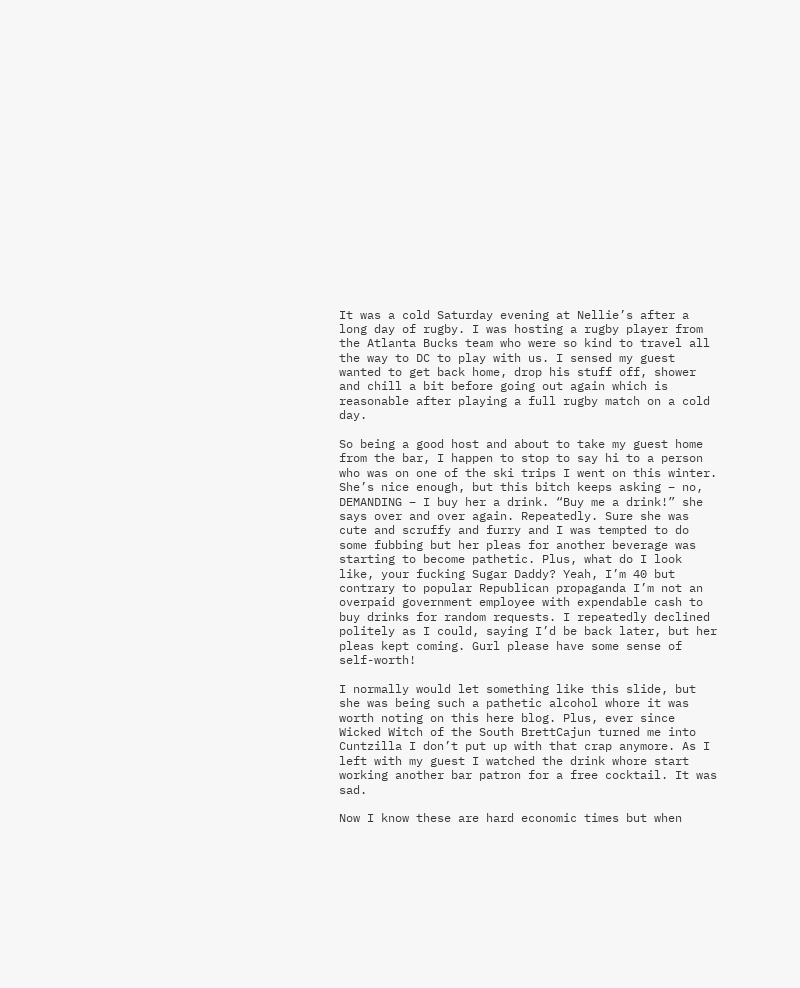It was a cold Saturday evening at Nellie’s after a long day of rugby. I was hosting a rugby player from the Atlanta Bucks team who were so kind to travel all the way to DC to play with us. I sensed my guest wanted to get back home, drop his stuff off, shower and chill a bit before going out again which is reasonable after playing a full rugby match on a cold day.

So being a good host and about to take my guest home from the bar, I happen to stop to say hi to a person who was on one of the ski trips I went on this winter. She’s nice enough, but this bitch keeps asking – no, DEMANDING – I buy her a drink. “Buy me a drink!” she says over and over again. Repeatedly. Sure she was cute and scruffy and furry and I was tempted to do some fubbing but her pleas for another beverage was starting to become pathetic. Plus, what do I look like, your fucking Sugar Daddy? Yeah, I’m 40 but contrary to popular Republican propaganda I’m not an overpaid government employee with expendable cash to buy drinks for random requests. I repeatedly declined politely as I could, saying I’d be back later, but her pleas kept coming. Gurl please have some sense of self-worth!

I normally would let something like this slide, but she was being such a pathetic alcohol whore it was worth noting on this here blog. Plus, ever since Wicked Witch of the South BrettCajun turned me into Cuntzilla I don’t put up with that crap anymore. As I left with my guest I watched the drink whore start working another bar patron for a free cocktail. It was sad.

Now I know these are hard economic times but when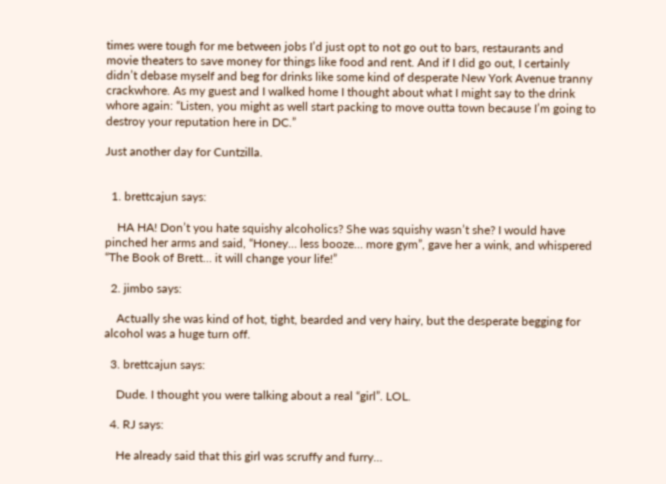times were tough for me between jobs I’d just opt to not go out to bars, restaurants and movie theaters to save money for things like food and rent. And if I did go out, I certainly didn’t debase myself and beg for drinks like some kind of desperate New York Avenue tranny crackwhore. As my guest and I walked home I thought about what I might say to the drink whore again: “Listen, you might as well start packing to move outta town because I’m going to destroy your reputation here in DC.”

Just another day for Cuntzilla.


  1. brettcajun says:

    HA HA! Don’t you hate squishy alcoholics? She was squishy wasn’t she? I would have pinched her arms and said, “Honey… less booze… more gym”, gave her a wink, and whispered “The Book of Brett… it will change your life!”

  2. jimbo says:

    Actually she was kind of hot, tight, bearded and very hairy, but the desperate begging for alcohol was a huge turn off.

  3. brettcajun says:

    Dude. I thought you were talking about a real “girl”. LOL.

  4. RJ says:

    He already said that this girl was scruffy and furry…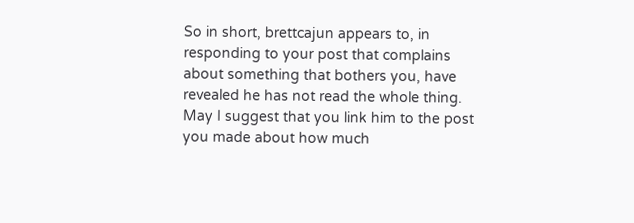So in short, brettcajun appears to, in responding to your post that complains about something that bothers you, have revealed he has not read the whole thing. May I suggest that you link him to the post you made about how much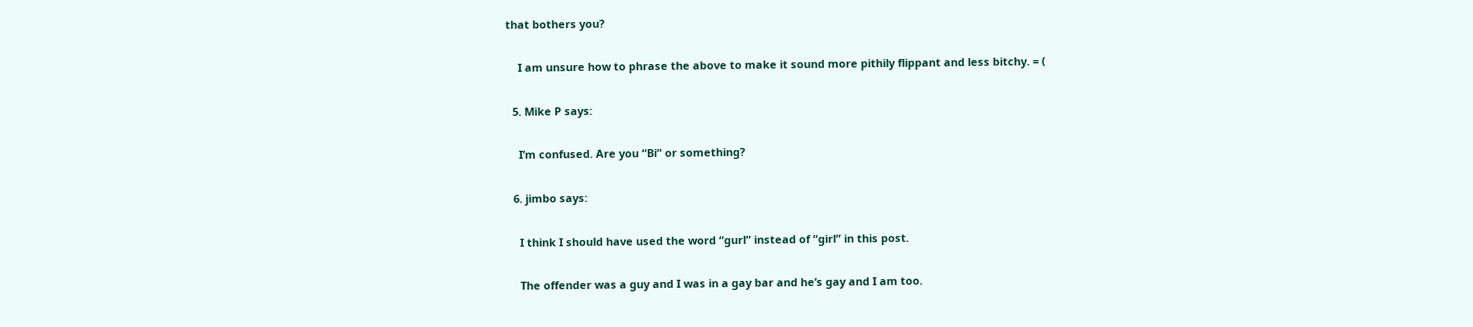that bothers you?

    I am unsure how to phrase the above to make it sound more pithily flippant and less bitchy. = (

  5. Mike P says:

    I’m confused. Are you “Bi” or something?

  6. jimbo says:

    I think I should have used the word “gurl” instead of “girl” in this post.

    The offender was a guy and I was in a gay bar and he’s gay and I am too.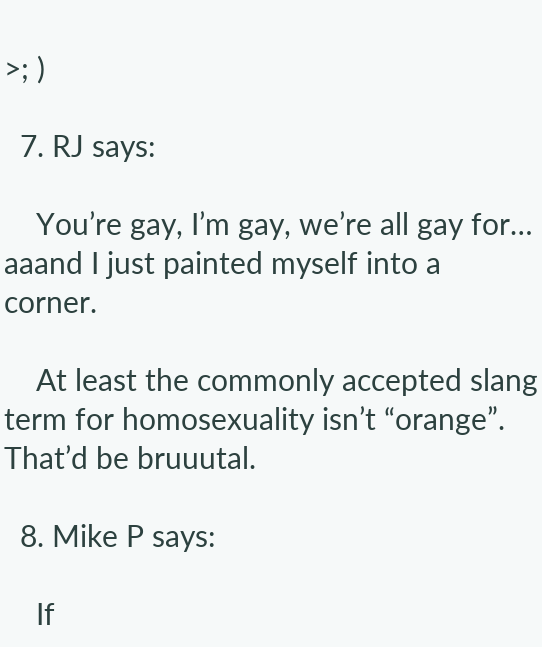>; )

  7. RJ says:

    You’re gay, I’m gay, we’re all gay for… aaand I just painted myself into a corner.

    At least the commonly accepted slang term for homosexuality isn’t “orange”. That’d be bruuutal.

  8. Mike P says:

    If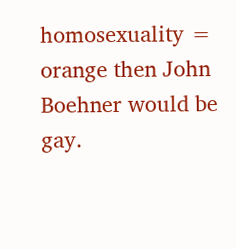homosexuality = orange then John Boehner would be gay.